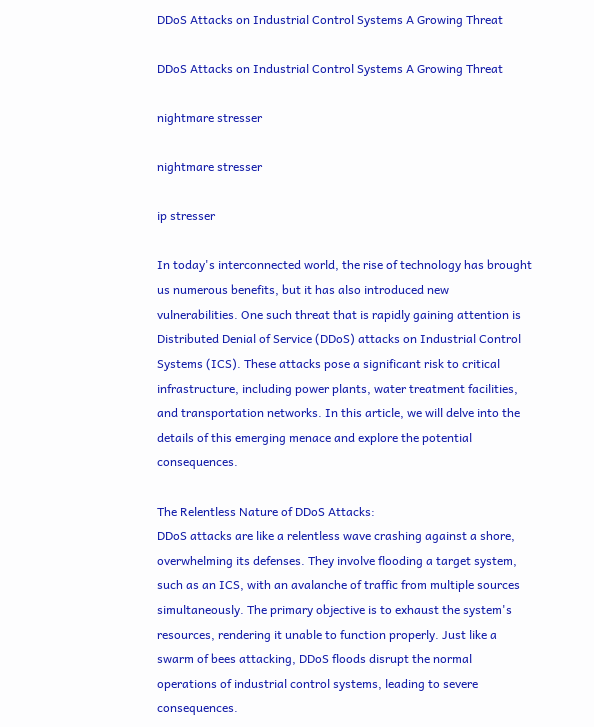DDoS Attacks on Industrial Control Systems A Growing Threat

DDoS Attacks on Industrial Control Systems A Growing Threat

nightmare stresser

nightmare stresser

ip stresser

In today's interconnected world, the rise of technology has brought us numerous benefits, but it has also introduced new vulnerabilities. One such threat that is rapidly gaining attention is Distributed Denial of Service (DDoS) attacks on Industrial Control Systems (ICS). These attacks pose a significant risk to critical infrastructure, including power plants, water treatment facilities, and transportation networks. In this article, we will delve into the details of this emerging menace and explore the potential consequences.

The Relentless Nature of DDoS Attacks:
DDoS attacks are like a relentless wave crashing against a shore, overwhelming its defenses. They involve flooding a target system, such as an ICS, with an avalanche of traffic from multiple sources simultaneously. The primary objective is to exhaust the system's resources, rendering it unable to function properly. Just like a swarm of bees attacking, DDoS floods disrupt the normal operations of industrial control systems, leading to severe consequences.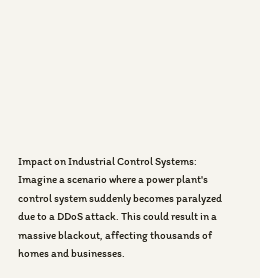Impact on Industrial Control Systems:
Imagine a scenario where a power plant's control system suddenly becomes paralyzed due to a DDoS attack. This could result in a massive blackout, affecting thousands of homes and businesses.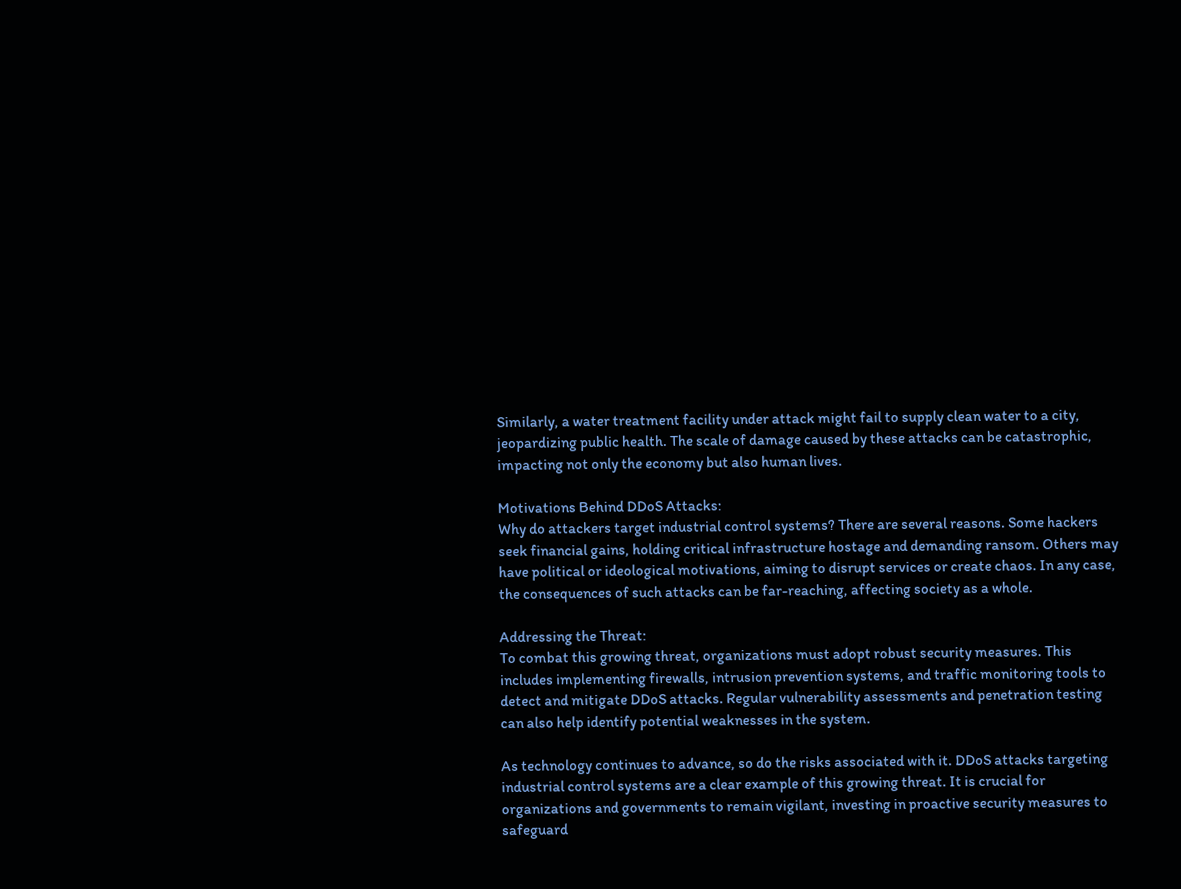Similarly, a water treatment facility under attack might fail to supply clean water to a city, jeopardizing public health. The scale of damage caused by these attacks can be catastrophic, impacting not only the economy but also human lives.

Motivations Behind DDoS Attacks:
Why do attackers target industrial control systems? There are several reasons. Some hackers seek financial gains, holding critical infrastructure hostage and demanding ransom. Others may have political or ideological motivations, aiming to disrupt services or create chaos. In any case, the consequences of such attacks can be far-reaching, affecting society as a whole.

Addressing the Threat:
To combat this growing threat, organizations must adopt robust security measures. This includes implementing firewalls, intrusion prevention systems, and traffic monitoring tools to detect and mitigate DDoS attacks. Regular vulnerability assessments and penetration testing can also help identify potential weaknesses in the system.

As technology continues to advance, so do the risks associated with it. DDoS attacks targeting industrial control systems are a clear example of this growing threat. It is crucial for organizations and governments to remain vigilant, investing in proactive security measures to safeguard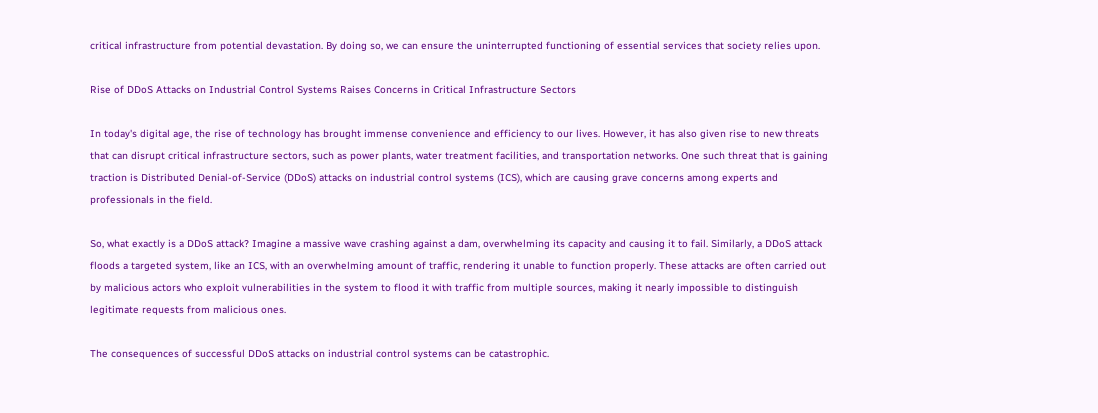critical infrastructure from potential devastation. By doing so, we can ensure the uninterrupted functioning of essential services that society relies upon.

Rise of DDoS Attacks on Industrial Control Systems Raises Concerns in Critical Infrastructure Sectors

In today's digital age, the rise of technology has brought immense convenience and efficiency to our lives. However, it has also given rise to new threats that can disrupt critical infrastructure sectors, such as power plants, water treatment facilities, and transportation networks. One such threat that is gaining traction is Distributed Denial-of-Service (DDoS) attacks on industrial control systems (ICS), which are causing grave concerns among experts and professionals in the field.

So, what exactly is a DDoS attack? Imagine a massive wave crashing against a dam, overwhelming its capacity and causing it to fail. Similarly, a DDoS attack floods a targeted system, like an ICS, with an overwhelming amount of traffic, rendering it unable to function properly. These attacks are often carried out by malicious actors who exploit vulnerabilities in the system to flood it with traffic from multiple sources, making it nearly impossible to distinguish legitimate requests from malicious ones.

The consequences of successful DDoS attacks on industrial control systems can be catastrophic.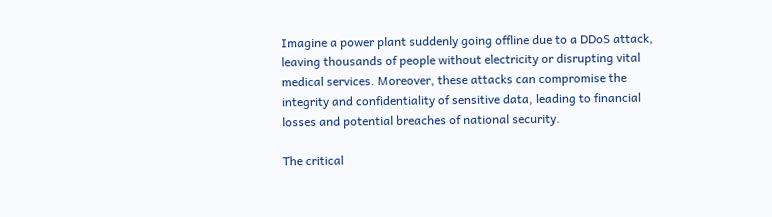Imagine a power plant suddenly going offline due to a DDoS attack, leaving thousands of people without electricity or disrupting vital medical services. Moreover, these attacks can compromise the integrity and confidentiality of sensitive data, leading to financial losses and potential breaches of national security.

The critical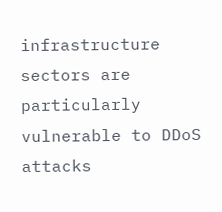infrastructure sectors are particularly vulnerable to DDoS attacks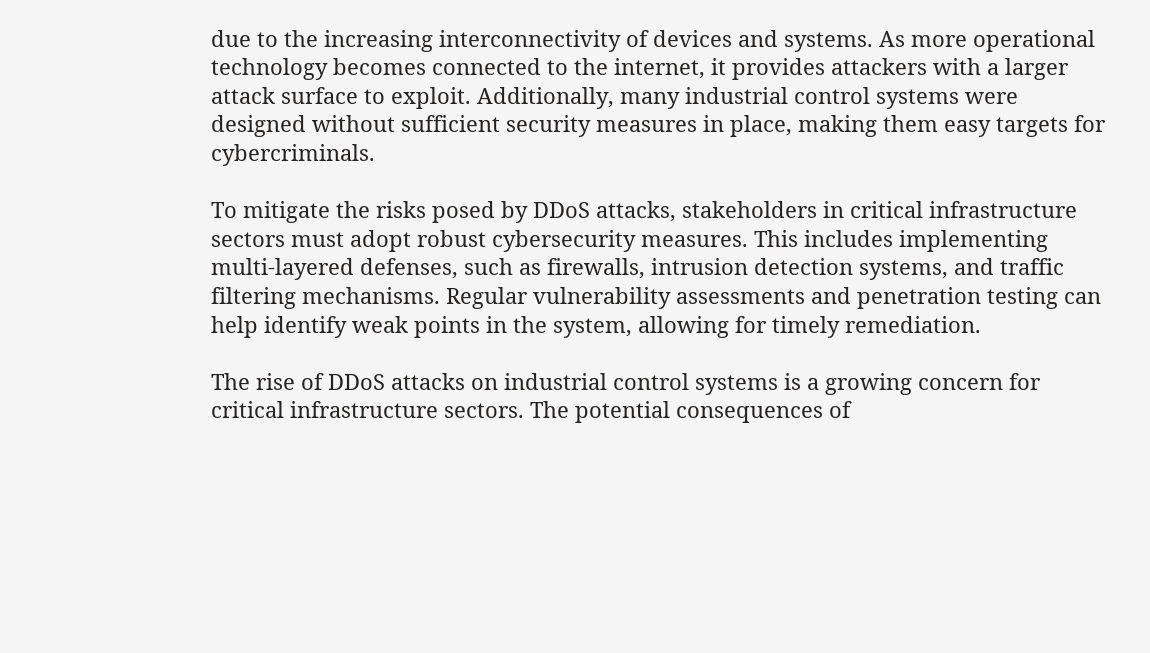due to the increasing interconnectivity of devices and systems. As more operational technology becomes connected to the internet, it provides attackers with a larger attack surface to exploit. Additionally, many industrial control systems were designed without sufficient security measures in place, making them easy targets for cybercriminals.

To mitigate the risks posed by DDoS attacks, stakeholders in critical infrastructure sectors must adopt robust cybersecurity measures. This includes implementing multi-layered defenses, such as firewalls, intrusion detection systems, and traffic filtering mechanisms. Regular vulnerability assessments and penetration testing can help identify weak points in the system, allowing for timely remediation.

The rise of DDoS attacks on industrial control systems is a growing concern for critical infrastructure sectors. The potential consequences of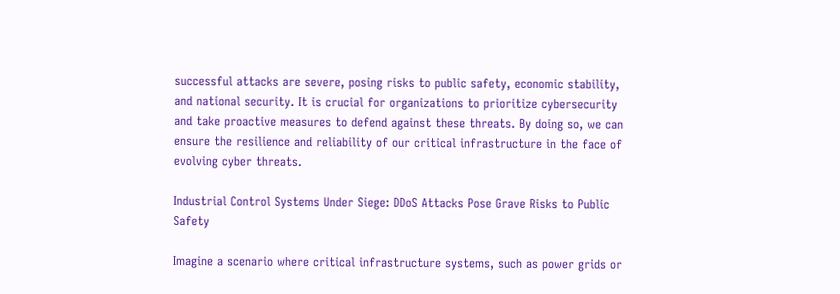successful attacks are severe, posing risks to public safety, economic stability, and national security. It is crucial for organizations to prioritize cybersecurity and take proactive measures to defend against these threats. By doing so, we can ensure the resilience and reliability of our critical infrastructure in the face of evolving cyber threats.

Industrial Control Systems Under Siege: DDoS Attacks Pose Grave Risks to Public Safety

Imagine a scenario where critical infrastructure systems, such as power grids or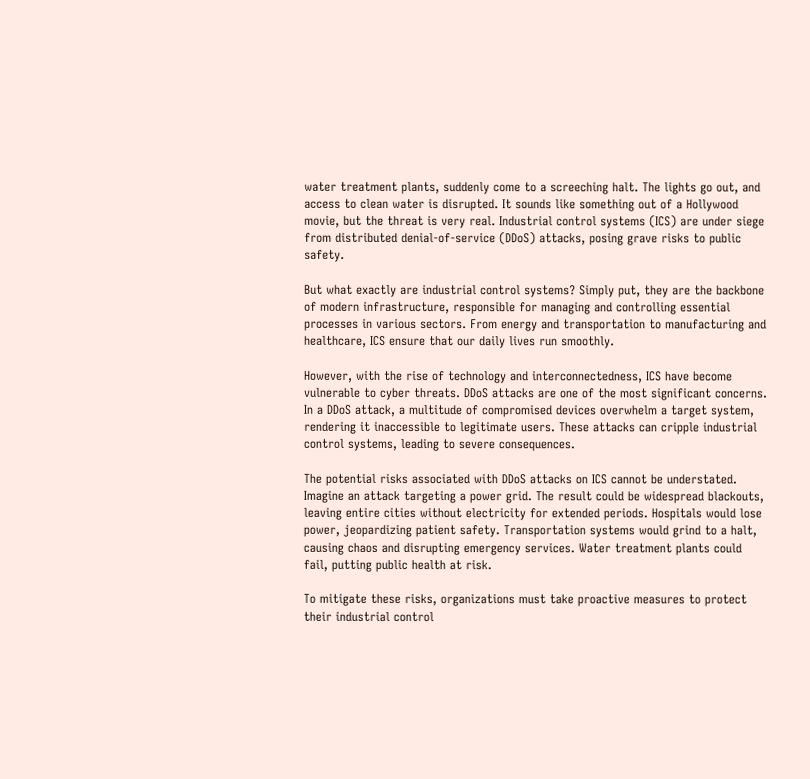water treatment plants, suddenly come to a screeching halt. The lights go out, and access to clean water is disrupted. It sounds like something out of a Hollywood movie, but the threat is very real. Industrial control systems (ICS) are under siege from distributed denial-of-service (DDoS) attacks, posing grave risks to public safety.

But what exactly are industrial control systems? Simply put, they are the backbone of modern infrastructure, responsible for managing and controlling essential processes in various sectors. From energy and transportation to manufacturing and healthcare, ICS ensure that our daily lives run smoothly.

However, with the rise of technology and interconnectedness, ICS have become vulnerable to cyber threats. DDoS attacks are one of the most significant concerns. In a DDoS attack, a multitude of compromised devices overwhelm a target system, rendering it inaccessible to legitimate users. These attacks can cripple industrial control systems, leading to severe consequences.

The potential risks associated with DDoS attacks on ICS cannot be understated. Imagine an attack targeting a power grid. The result could be widespread blackouts, leaving entire cities without electricity for extended periods. Hospitals would lose power, jeopardizing patient safety. Transportation systems would grind to a halt, causing chaos and disrupting emergency services. Water treatment plants could fail, putting public health at risk.

To mitigate these risks, organizations must take proactive measures to protect their industrial control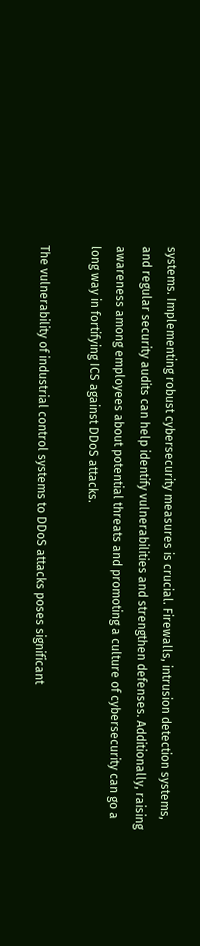systems. Implementing robust cybersecurity measures is crucial. Firewalls, intrusion detection systems, and regular security audits can help identify vulnerabilities and strengthen defenses. Additionally, raising awareness among employees about potential threats and promoting a culture of cybersecurity can go a long way in fortifying ICS against DDoS attacks.

The vulnerability of industrial control systems to DDoS attacks poses significant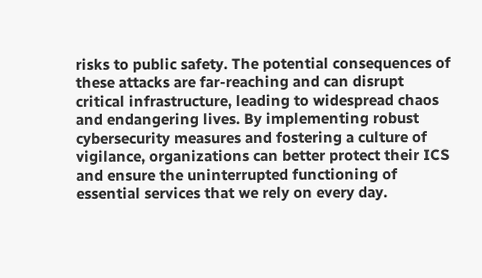risks to public safety. The potential consequences of these attacks are far-reaching and can disrupt critical infrastructure, leading to widespread chaos and endangering lives. By implementing robust cybersecurity measures and fostering a culture of vigilance, organizations can better protect their ICS and ensure the uninterrupted functioning of essential services that we rely on every day.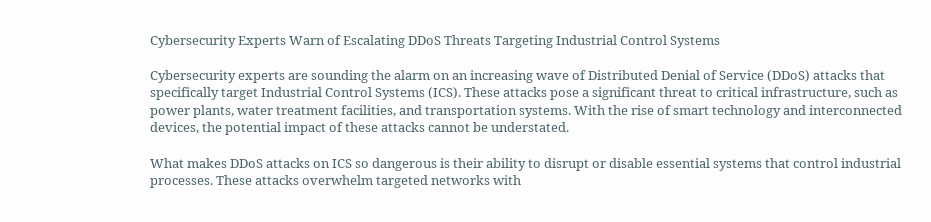Cybersecurity Experts Warn of Escalating DDoS Threats Targeting Industrial Control Systems

Cybersecurity experts are sounding the alarm on an increasing wave of Distributed Denial of Service (DDoS) attacks that specifically target Industrial Control Systems (ICS). These attacks pose a significant threat to critical infrastructure, such as power plants, water treatment facilities, and transportation systems. With the rise of smart technology and interconnected devices, the potential impact of these attacks cannot be understated.

What makes DDoS attacks on ICS so dangerous is their ability to disrupt or disable essential systems that control industrial processes. These attacks overwhelm targeted networks with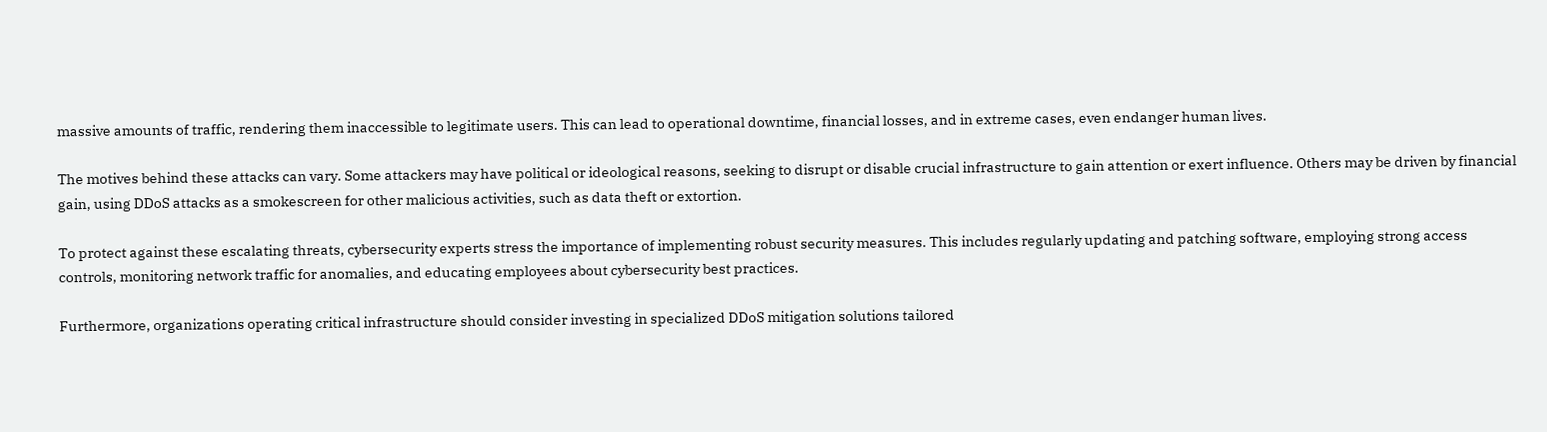massive amounts of traffic, rendering them inaccessible to legitimate users. This can lead to operational downtime, financial losses, and in extreme cases, even endanger human lives.

The motives behind these attacks can vary. Some attackers may have political or ideological reasons, seeking to disrupt or disable crucial infrastructure to gain attention or exert influence. Others may be driven by financial gain, using DDoS attacks as a smokescreen for other malicious activities, such as data theft or extortion.

To protect against these escalating threats, cybersecurity experts stress the importance of implementing robust security measures. This includes regularly updating and patching software, employing strong access controls, monitoring network traffic for anomalies, and educating employees about cybersecurity best practices.

Furthermore, organizations operating critical infrastructure should consider investing in specialized DDoS mitigation solutions tailored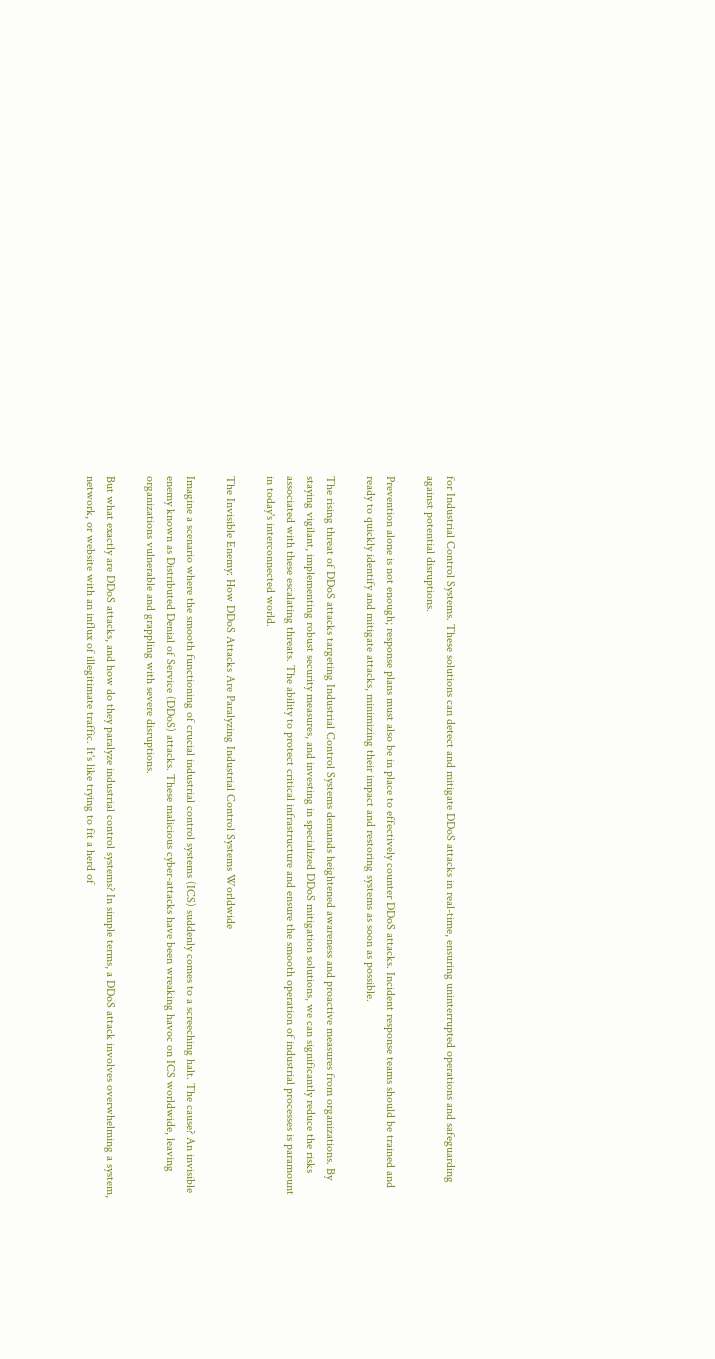for Industrial Control Systems. These solutions can detect and mitigate DDoS attacks in real-time, ensuring uninterrupted operations and safeguarding against potential disruptions.

Prevention alone is not enough; response plans must also be in place to effectively counter DDoS attacks. Incident response teams should be trained and ready to quickly identify and mitigate attacks, minimizing their impact and restoring systems as soon as possible.

The rising threat of DDoS attacks targeting Industrial Control Systems demands heightened awareness and proactive measures from organizations. By staying vigilant, implementing robust security measures, and investing in specialized DDoS mitigation solutions, we can significantly reduce the risks associated with these escalating threats. The ability to protect critical infrastructure and ensure the smooth operation of industrial processes is paramount in today's interconnected world.

The Invisible Enemy: How DDoS Attacks Are Paralyzing Industrial Control Systems Worldwide

Imagine a scenario where the smooth functioning of crucial industrial control systems (ICS) suddenly comes to a screeching halt. The cause? An invisible enemy known as Distributed Denial of Service (DDoS) attacks. These malicious cyber-attacks have been wreaking havoc on ICS worldwide, leaving organizations vulnerable and grappling with severe disruptions.

But what exactly are DDoS attacks, and how do they paralyze industrial control systems? In simple terms, a DDoS attack involves overwhelming a system, network, or website with an influx of illegitimate traffic. It's like trying to fit a herd of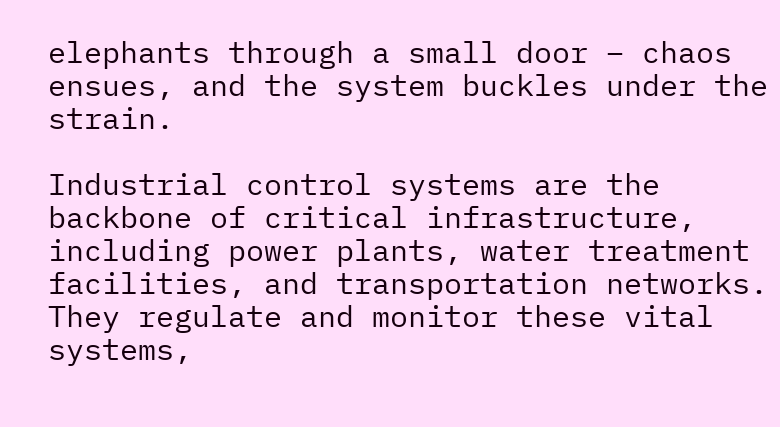elephants through a small door – chaos ensues, and the system buckles under the strain.

Industrial control systems are the backbone of critical infrastructure, including power plants, water treatment facilities, and transportation networks. They regulate and monitor these vital systems,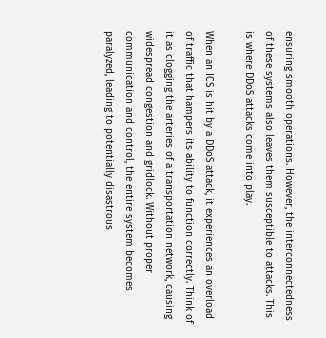ensuring smooth operations. However, the interconnectedness of these systems also leaves them susceptible to attacks. This is where DDoS attacks come into play.

When an ICS is hit by a DDoS attack, it experiences an overload of traffic that hampers its ability to function correctly. Think of it as clogging the arteries of a transportation network, causing widespread congestion and gridlock. Without proper communication and control, the entire system becomes paralyzed, leading to potentially disastrous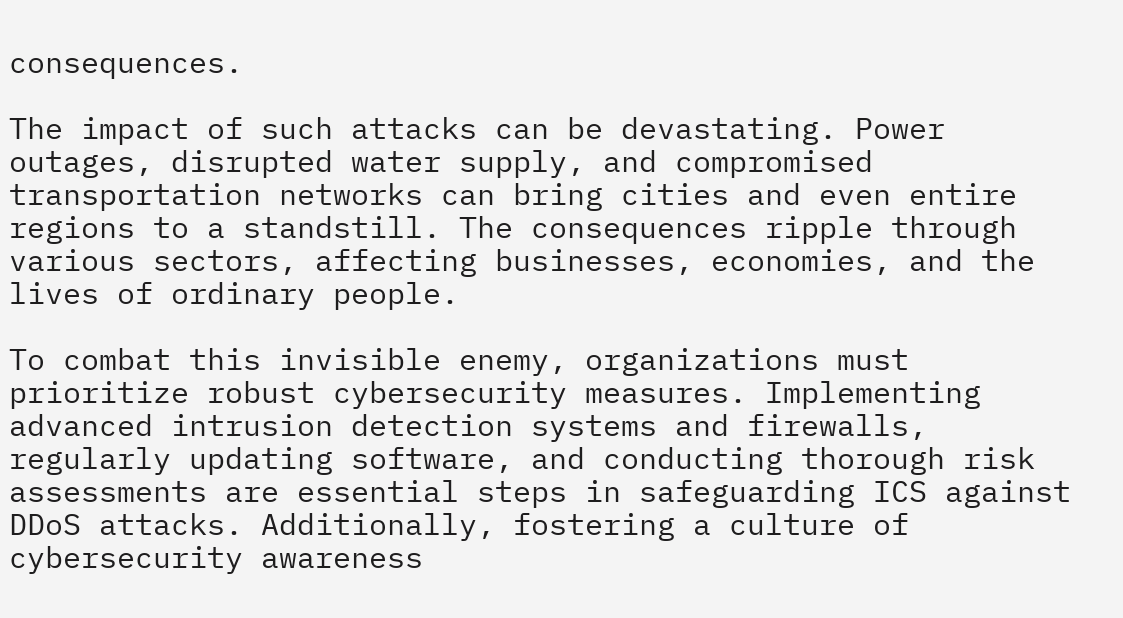consequences.

The impact of such attacks can be devastating. Power outages, disrupted water supply, and compromised transportation networks can bring cities and even entire regions to a standstill. The consequences ripple through various sectors, affecting businesses, economies, and the lives of ordinary people.

To combat this invisible enemy, organizations must prioritize robust cybersecurity measures. Implementing advanced intrusion detection systems and firewalls, regularly updating software, and conducting thorough risk assessments are essential steps in safeguarding ICS against DDoS attacks. Additionally, fostering a culture of cybersecurity awareness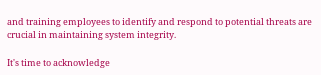and training employees to identify and respond to potential threats are crucial in maintaining system integrity.

It's time to acknowledge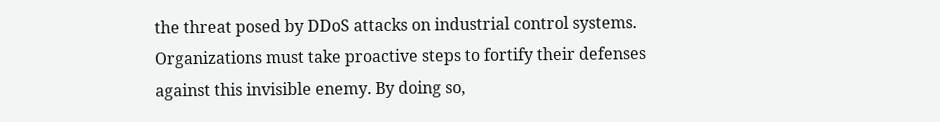the threat posed by DDoS attacks on industrial control systems. Organizations must take proactive steps to fortify their defenses against this invisible enemy. By doing so,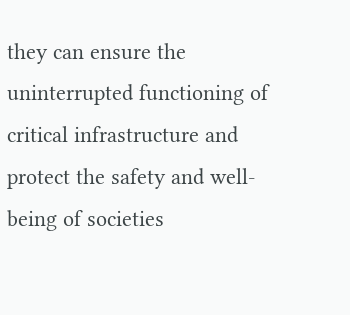they can ensure the uninterrupted functioning of critical infrastructure and protect the safety and well-being of societies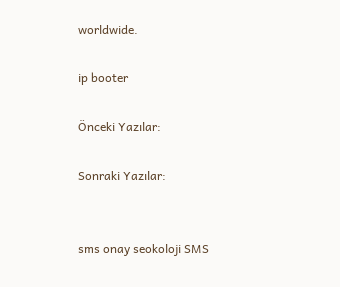worldwide.

ip booter

Önceki Yazılar:

Sonraki Yazılar:


sms onay seokoloji SMS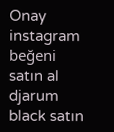Onay instagram beğeni satın al djarum black satın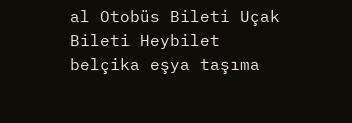al Otobüs Bileti Uçak Bileti Heybilet belçika eşya taşıma